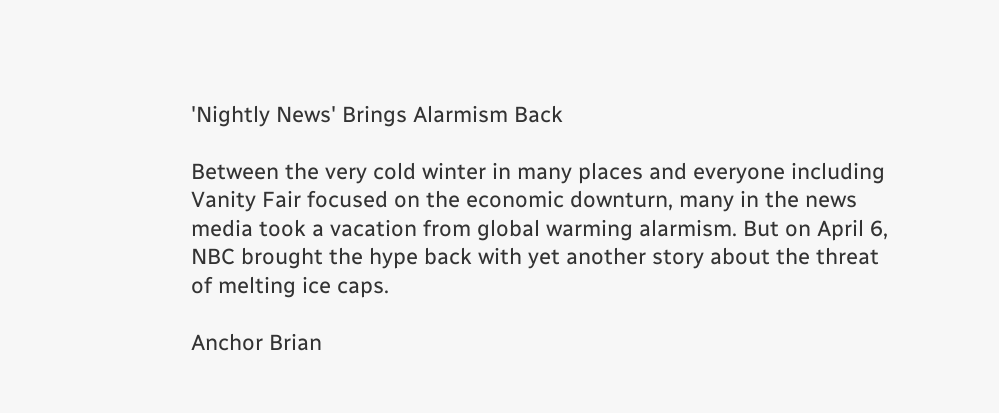'Nightly News' Brings Alarmism Back

Between the very cold winter in many places and everyone including Vanity Fair focused on the economic downturn, many in the news media took a vacation from global warming alarmism. But on April 6, NBC brought the hype back with yet another story about the threat of melting ice caps.

Anchor Brian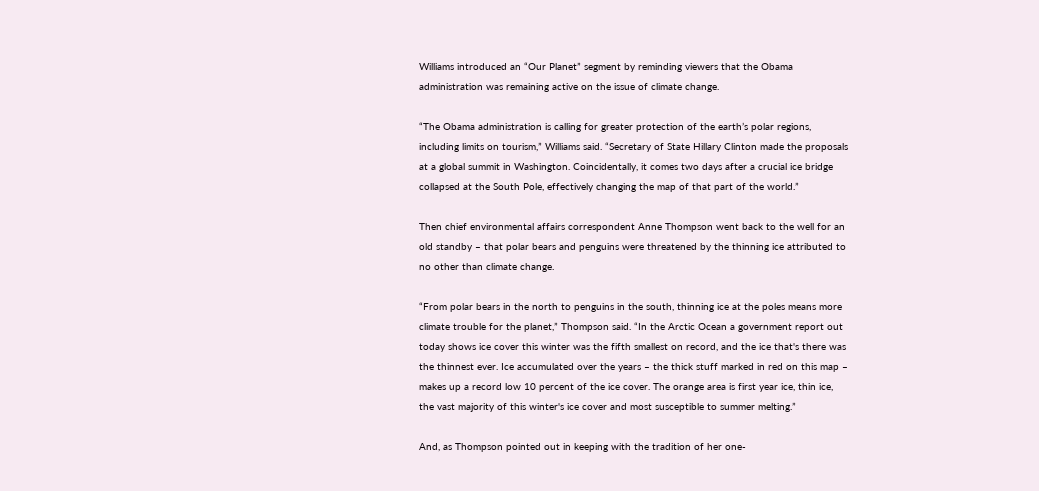Williams introduced an “Our Planet” segment by reminding viewers that the Obama administration was remaining active on the issue of climate change.

“The Obama administration is calling for greater protection of the earth’s polar regions, including limits on tourism,” Williams said. “Secretary of State Hillary Clinton made the proposals at a global summit in Washington. Coincidentally, it comes two days after a crucial ice bridge collapsed at the South Pole, effectively changing the map of that part of the world.”

Then chief environmental affairs correspondent Anne Thompson went back to the well for an old standby – that polar bears and penguins were threatened by the thinning ice attributed to no other than climate change.

“From polar bears in the north to penguins in the south, thinning ice at the poles means more climate trouble for the planet,” Thompson said. “In the Arctic Ocean a government report out today shows ice cover this winter was the fifth smallest on record, and the ice that's there was the thinnest ever. Ice accumulated over the years – the thick stuff marked in red on this map – makes up a record low 10 percent of the ice cover. The orange area is first year ice, thin ice, the vast majority of this winter's ice cover and most susceptible to summer melting.”

And, as Thompson pointed out in keeping with the tradition of her one-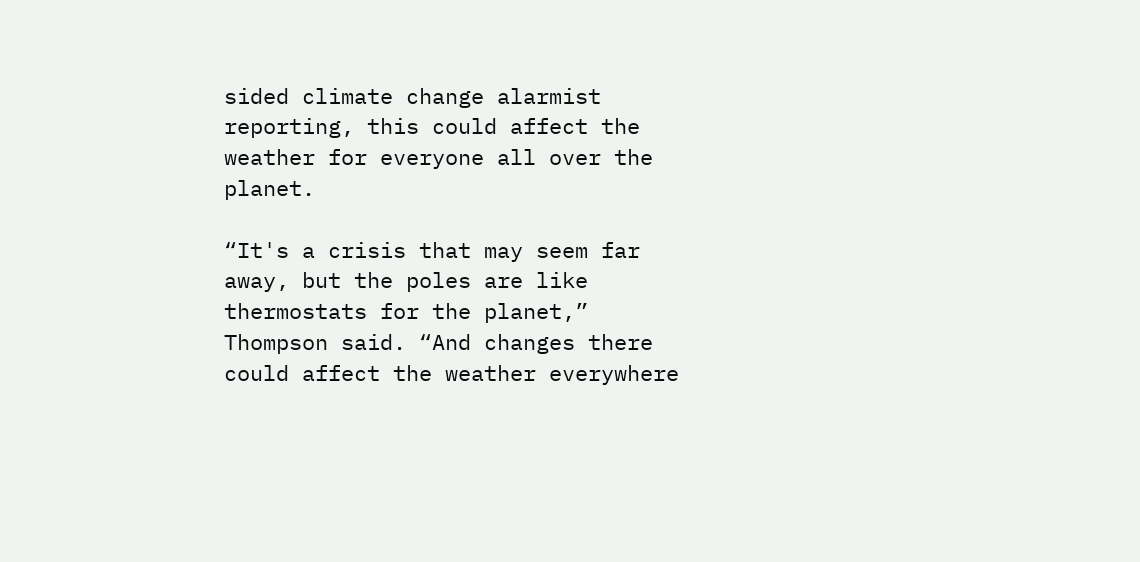sided climate change alarmist reporting, this could affect the weather for everyone all over the planet.

“It's a crisis that may seem far away, but the poles are like thermostats for the planet,” Thompson said. “And changes there could affect the weather everywhere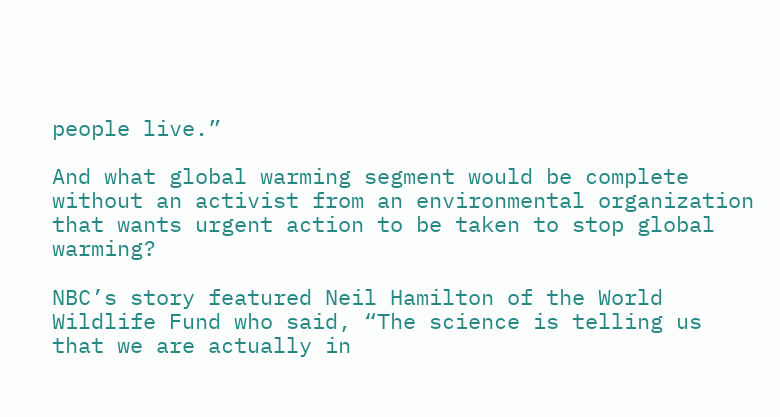people live.”

And what global warming segment would be complete without an activist from an environmental organization that wants urgent action to be taken to stop global warming?

NBC’s story featured Neil Hamilton of the World Wildlife Fund who said, “The science is telling us that we are actually in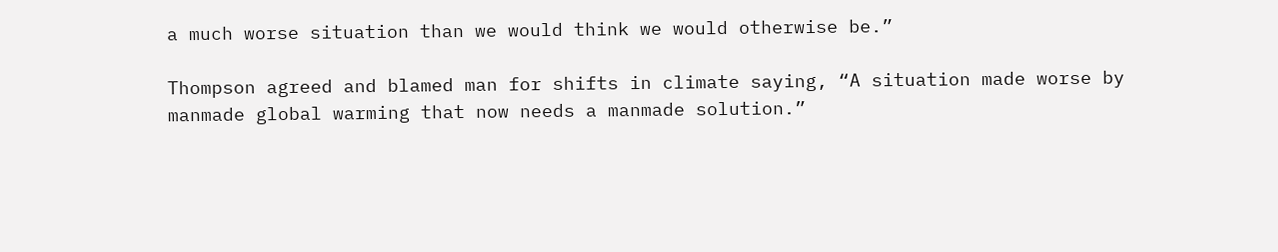a much worse situation than we would think we would otherwise be.”

Thompson agreed and blamed man for shifts in climate saying, “A situation made worse by manmade global warming that now needs a manmade solution.”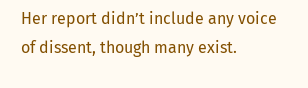Her report didn’t include any voice of dissent, though many exist.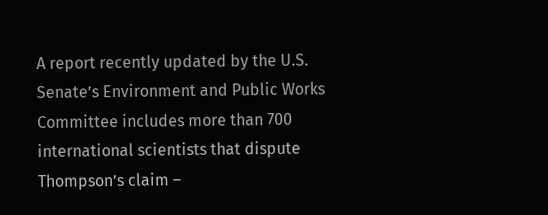A report recently updated by the U.S. Senate’s Environment and Public Works Committee includes more than 700 international scientists that dispute Thompson’s claim –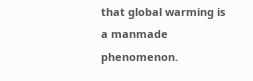that global warming is a manmade phenomenon.